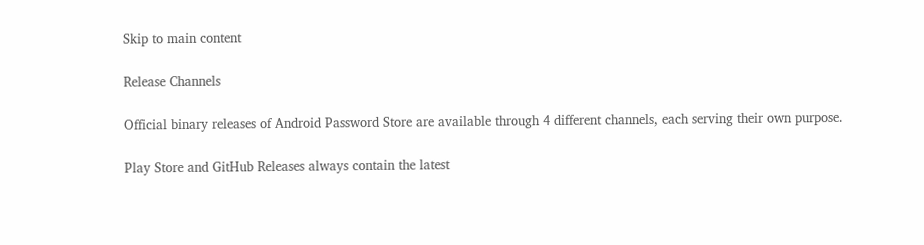Skip to main content

Release Channels

Official binary releases of Android Password Store are available through 4 different channels, each serving their own purpose.

Play Store and GitHub Releases always contain the latest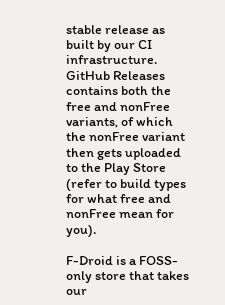stable release as built by our CI infrastructure. GitHub Releases contains both the free and nonFree variants, of which the nonFree variant then gets uploaded to the Play Store (refer to build types for what free and nonFree mean for you).

F-Droid is a FOSS-only store that takes our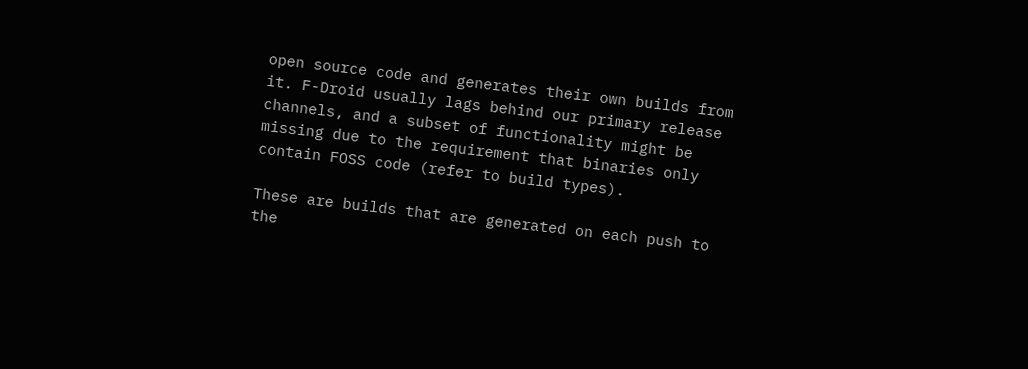open source code and generates their own builds from it. F-Droid usually lags behind our primary release channels, and a subset of functionality might be missing due to the requirement that binaries only contain FOSS code (refer to build types).

These are builds that are generated on each push to the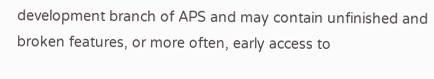development branch of APS and may contain unfinished and broken features, or more often, early access to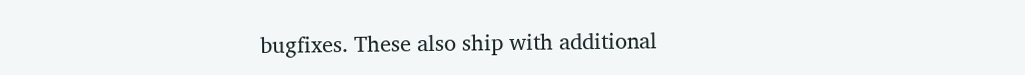bugfixes. These also ship with additional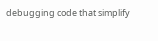debugging code that simplify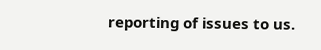reporting of issues to us.